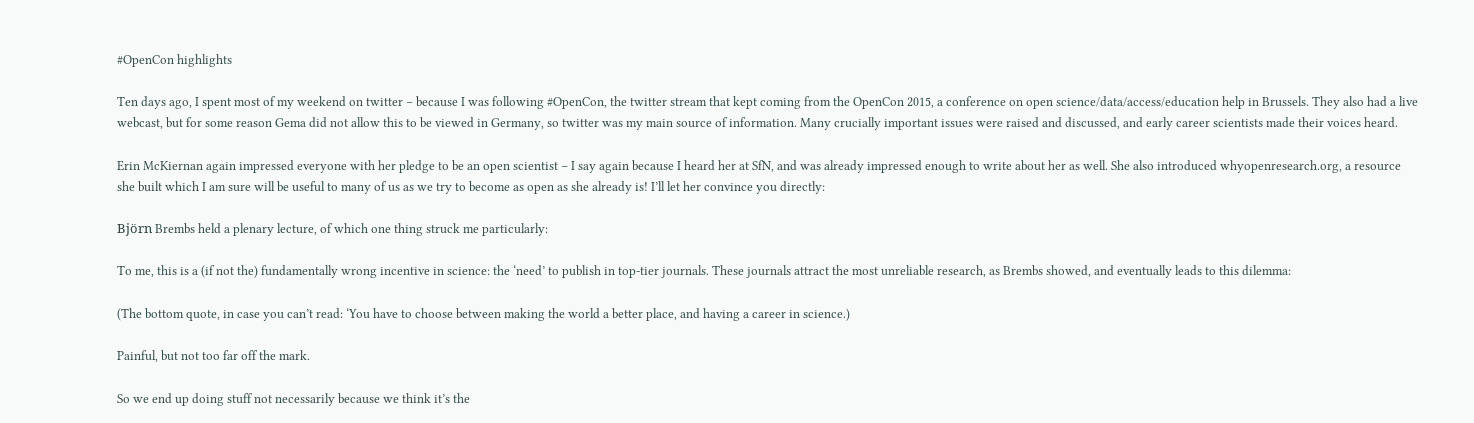#OpenCon highlights

Ten days ago, I spent most of my weekend on twitter – because I was following #OpenCon, the twitter stream that kept coming from the OpenCon 2015, a conference on open science/data/access/education help in Brussels. They also had a live webcast, but for some reason Gema did not allow this to be viewed in Germany, so twitter was my main source of information. Many crucially important issues were raised and discussed, and early career scientists made their voices heard.

Erin McKiernan again impressed everyone with her pledge to be an open scientist – I say again because I heard her at SfN, and was already impressed enough to write about her as well. She also introduced whyopenresearch.org, a resource she built which I am sure will be useful to many of us as we try to become as open as she already is! I’ll let her convince you directly:

Björn Brembs held a plenary lecture, of which one thing struck me particularly:

To me, this is a (if not the) fundamentally wrong incentive in science: the ‘need’ to publish in top-tier journals. These journals attract the most unreliable research, as Brembs showed, and eventually leads to this dilemma:

(The bottom quote, in case you can’t read: ‘You have to choose between making the world a better place, and having a career in science.)

Painful, but not too far off the mark.

So we end up doing stuff not necessarily because we think it’s the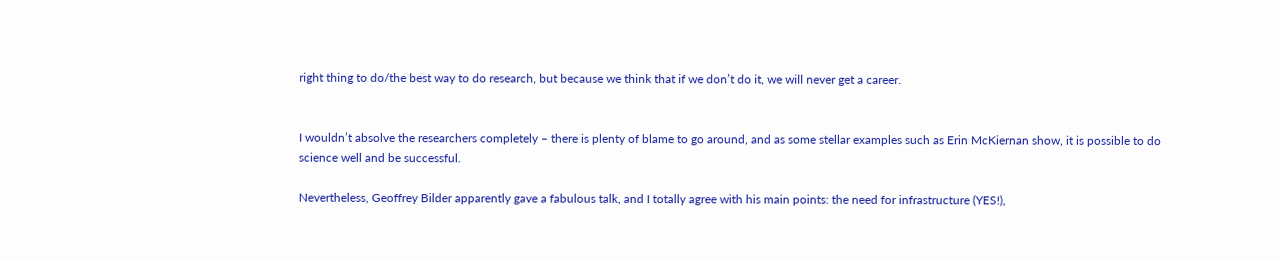right thing to do/the best way to do research, but because we think that if we don’t do it, we will never get a career.


I wouldn’t absolve the researchers completely – there is plenty of blame to go around, and as some stellar examples such as Erin McKiernan show, it is possible to do science well and be successful.

Nevertheless, Geoffrey Bilder apparently gave a fabulous talk, and I totally agree with his main points: the need for infrastructure (YES!),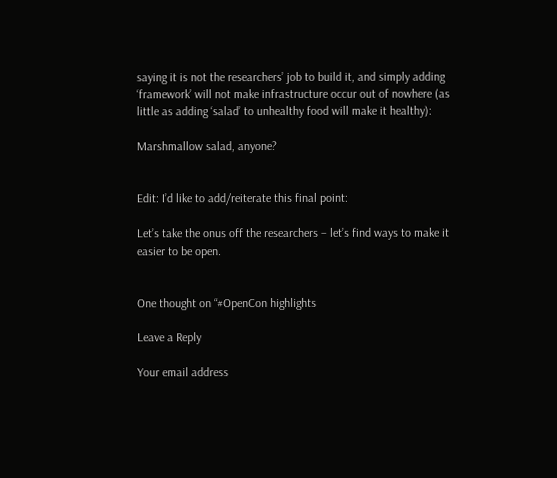saying it is not the researchers’ job to build it, and simply adding ‘framework’ will not make infrastructure occur out of nowhere (as little as adding ‘salad’ to unhealthy food will make it healthy):

Marshmallow salad, anyone?


Edit: I’d like to add/reiterate this final point:

Let’s take the onus off the researchers – let’s find ways to make it easier to be open.


One thought on “#OpenCon highlights

Leave a Reply

Your email address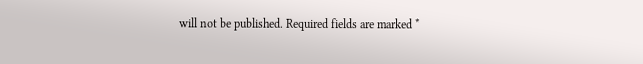will not be published. Required fields are marked *